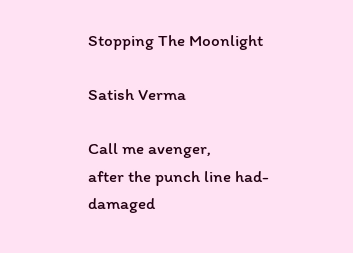Stopping The Moonlight

Satish Verma

Call me avenger,
after the punch line had-
damaged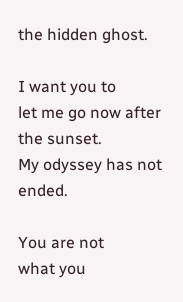the hidden ghost.

I want you to
let me go now after the sunset.
My odyssey has not ended.

You are not
what you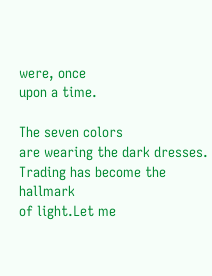were, once
upon a time.

The seven colors
are wearing the dark dresses.
Trading has become the hallmark
of light.Let me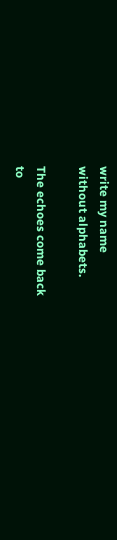write my name
without alphabets.

The echoes come back
to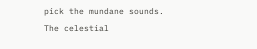pick the mundane sounds.
The celestial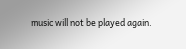music will not be played again.